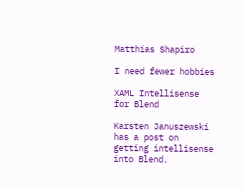Matthias Shapiro

I need fewer hobbies

XAML Intellisense for Blend

Karsten Januszewski has a post on getting intellisense into Blend.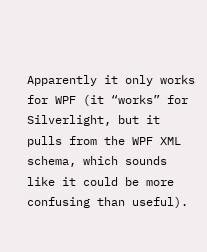Apparently it only works for WPF (it “works” for Silverlight, but it pulls from the WPF XML schema, which sounds like it could be more confusing than useful).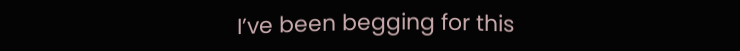I’ve been begging for this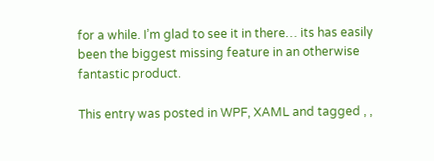for a while. I’m glad to see it in there… its has easily been the biggest missing feature in an otherwise fantastic product.

This entry was posted in WPF, XAML and tagged , ,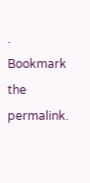. Bookmark the permalink.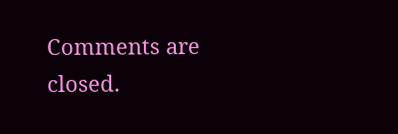Comments are closed.